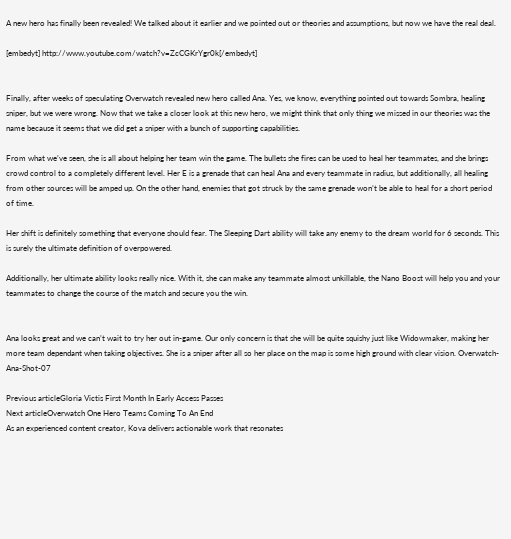A new hero has finally been revealed! We talked about it earlier and we pointed out or theories and assumptions, but now we have the real deal.

[embedyt] http://www.youtube.com/watch?v=ZcCGKrYgr0k[/embedyt]


Finally, after weeks of speculating Overwatch revealed new hero called Ana. Yes, we know, everything pointed out towards Sombra, healing sniper, but we were wrong. Now that we take a closer look at this new hero, we might think that only thing we missed in our theories was the name because it seems that we did get a sniper with a bunch of supporting capabilities.

From what we’ve seen, she is all about helping her team win the game. The bullets she fires can be used to heal her teammates, and she brings crowd control to a completely different level. Her E is a grenade that can heal Ana and every teammate in radius, but additionally, all healing from other sources will be amped up. On the other hand, enemies that got struck by the same grenade won’t be able to heal for a short period of time.

Her shift is definitely something that everyone should fear. The Sleeping Dart ability will take any enemy to the dream world for 6 seconds. This is surely the ultimate definition of overpowered.

Additionally, her ultimate ability looks really nice. With it, she can make any teammate almost unkillable, the Nano Boost will help you and your teammates to change the course of the match and secure you the win.


Ana looks great and we can’t wait to try her out in-game. Our only concern is that she will be quite squishy just like Widowmaker, making her more team dependant when taking objectives. She is a sniper after all so her place on the map is some high ground with clear vision. Overwatch-Ana-Shot-07

Previous articleGloria Victis First Month In Early Access Passes
Next articleOverwatch One Hero Teams Coming To An End
As an experienced content creator, Kova delivers actionable work that resonates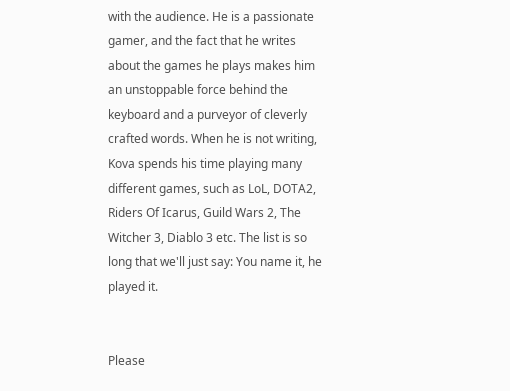with the audience. He is a passionate gamer, and the fact that he writes about the games he plays makes him an unstoppable force behind the keyboard and a purveyor of cleverly crafted words. When he is not writing, Kova spends his time playing many different games, such as LoL, DOTA2, Riders Of Icarus, Guild Wars 2, The Witcher 3, Diablo 3 etc. The list is so long that we'll just say: You name it, he played it.


Please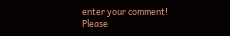enter your comment!
Please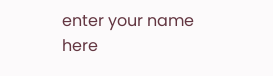enter your name here